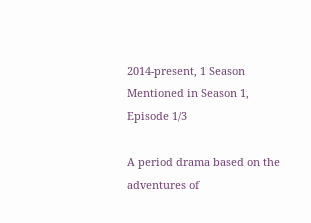2014-present, 1 Season
Mentioned in Season 1, Episode 1/3

A period drama based on the adventures of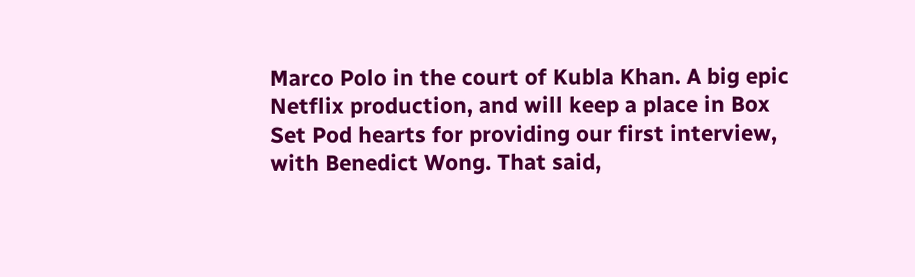Marco Polo in the court of Kubla Khan. A big epic Netflix production, and will keep a place in Box Set Pod hearts for providing our first interview, with Benedict Wong. That said,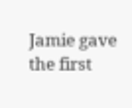Jamie gave the first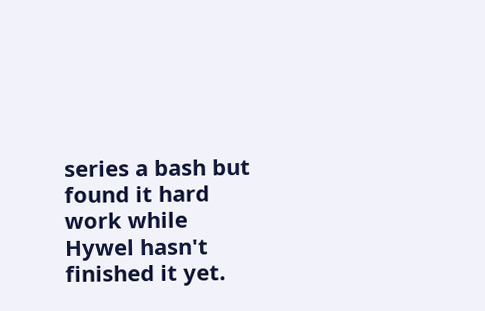series a bash but found it hard work while Hywel hasn't finished it yet.